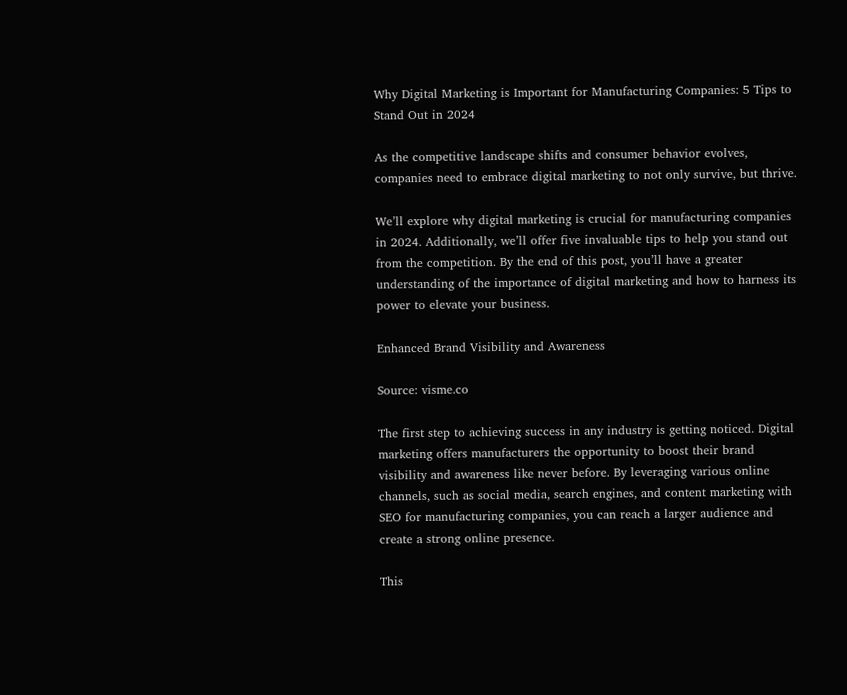Why Digital Marketing is Important for Manufacturing Companies: 5 Tips to Stand Out in 2024

As the competitive landscape shifts and consumer behavior evolves, companies need to embrace digital marketing to not only survive, but thrive.

We’ll explore why digital marketing is crucial for manufacturing companies in 2024. Additionally, we’ll offer five invaluable tips to help you stand out from the competition. By the end of this post, you’ll have a greater understanding of the importance of digital marketing and how to harness its power to elevate your business.

Enhanced Brand Visibility and Awareness

Source: visme.co

The first step to achieving success in any industry is getting noticed. Digital marketing offers manufacturers the opportunity to boost their brand visibility and awareness like never before. By leveraging various online channels, such as social media, search engines, and content marketing with SEO for manufacturing companies, you can reach a larger audience and create a strong online presence.

This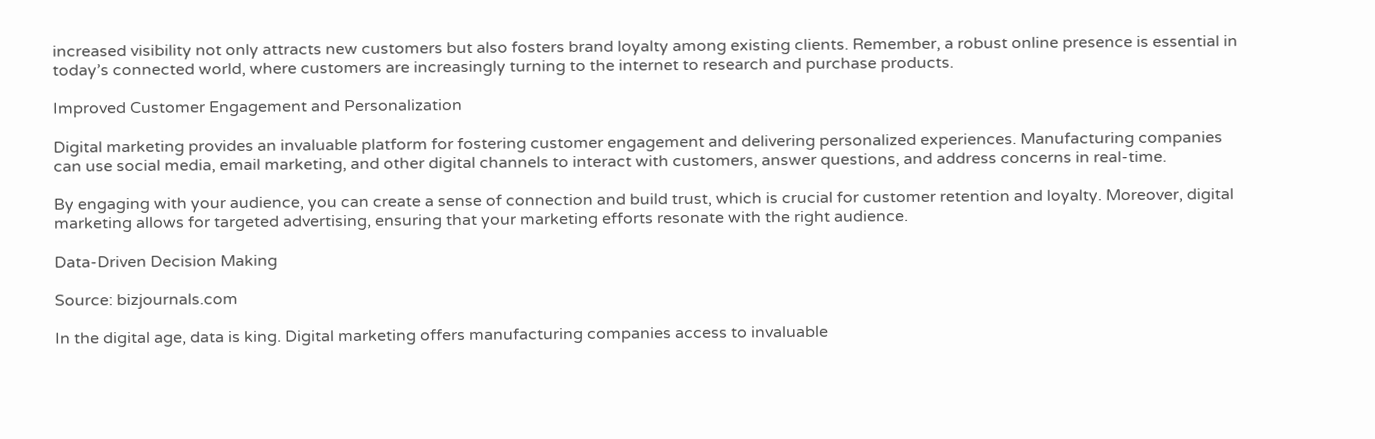increased visibility not only attracts new customers but also fosters brand loyalty among existing clients. Remember, a robust online presence is essential in today’s connected world, where customers are increasingly turning to the internet to research and purchase products.

Improved Customer Engagement and Personalization

Digital marketing provides an invaluable platform for fostering customer engagement and delivering personalized experiences. Manufacturing companies can use social media, email marketing, and other digital channels to interact with customers, answer questions, and address concerns in real-time.

By engaging with your audience, you can create a sense of connection and build trust, which is crucial for customer retention and loyalty. Moreover, digital marketing allows for targeted advertising, ensuring that your marketing efforts resonate with the right audience.

Data-Driven Decision Making

Source: bizjournals.com

In the digital age, data is king. Digital marketing offers manufacturing companies access to invaluable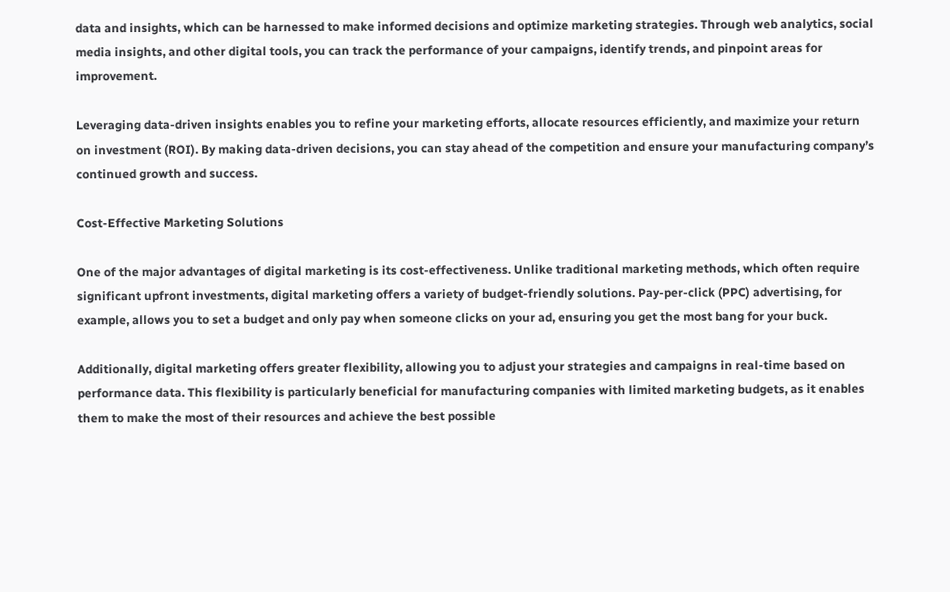data and insights, which can be harnessed to make informed decisions and optimize marketing strategies. Through web analytics, social media insights, and other digital tools, you can track the performance of your campaigns, identify trends, and pinpoint areas for improvement.

Leveraging data-driven insights enables you to refine your marketing efforts, allocate resources efficiently, and maximize your return on investment (ROI). By making data-driven decisions, you can stay ahead of the competition and ensure your manufacturing company’s continued growth and success.

Cost-Effective Marketing Solutions

One of the major advantages of digital marketing is its cost-effectiveness. Unlike traditional marketing methods, which often require significant upfront investments, digital marketing offers a variety of budget-friendly solutions. Pay-per-click (PPC) advertising, for example, allows you to set a budget and only pay when someone clicks on your ad, ensuring you get the most bang for your buck.

Additionally, digital marketing offers greater flexibility, allowing you to adjust your strategies and campaigns in real-time based on performance data. This flexibility is particularly beneficial for manufacturing companies with limited marketing budgets, as it enables them to make the most of their resources and achieve the best possible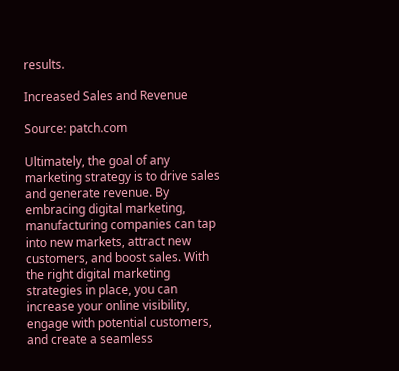results.

Increased Sales and Revenue

Source: patch.com

Ultimately, the goal of any marketing strategy is to drive sales and generate revenue. By embracing digital marketing, manufacturing companies can tap into new markets, attract new customers, and boost sales. With the right digital marketing strategies in place, you can increase your online visibility, engage with potential customers, and create a seamless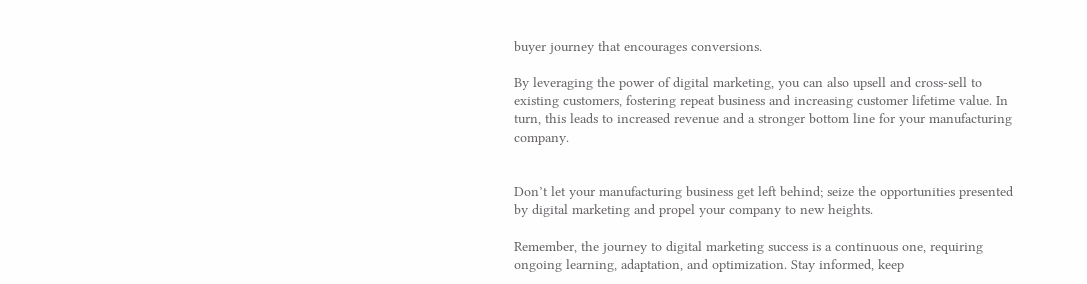buyer journey that encourages conversions.

By leveraging the power of digital marketing, you can also upsell and cross-sell to existing customers, fostering repeat business and increasing customer lifetime value. In turn, this leads to increased revenue and a stronger bottom line for your manufacturing company.


Don’t let your manufacturing business get left behind; seize the opportunities presented by digital marketing and propel your company to new heights.

Remember, the journey to digital marketing success is a continuous one, requiring ongoing learning, adaptation, and optimization. Stay informed, keep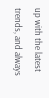up with the latest trends, and always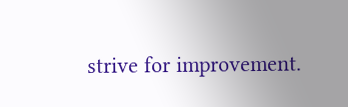strive for improvement.